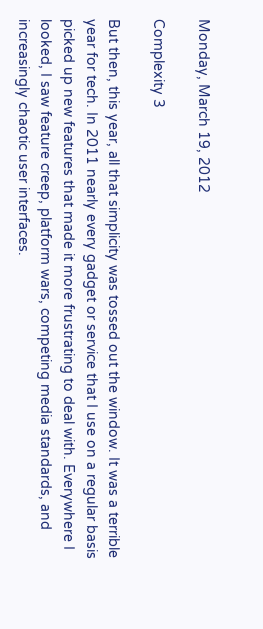Monday, March 19, 2012

Complexity 3

But then, this year, all that simplicity was tossed out the window. It was a terrible year for tech. In 2011 nearly every gadget or service that I use on a regular basis picked up new features that made it more frustrating to deal with. Everywhere I looked, I saw feature creep, platform wars, competing media standards, and increasingly chaotic user interfaces.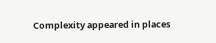Complexity appeared in places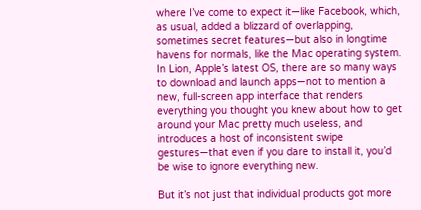where I’ve come to expect it—like Facebook, which, as usual, added a blizzard of overlapping, sometimes secret features—but also in longtime havens for normals, like the Mac operating system. In Lion, Apple’s latest OS, there are so many ways to download and launch apps—not to mention a new, full-screen app interface that renders everything you thought you knew about how to get around your Mac pretty much useless, and introduces a host of inconsistent swipe gestures—that even if you dare to install it, you’d be wise to ignore everything new.

But it’s not just that individual products got more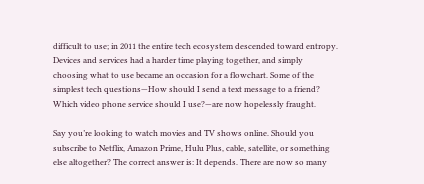difficult to use; in 2011 the entire tech ecosystem descended toward entropy. Devices and services had a harder time playing together, and simply choosing what to use became an occasion for a flowchart. Some of the simplest tech questions—How should I send a text message to a friend? Which video phone service should I use?—are now hopelessly fraught.

Say you’re looking to watch movies and TV shows online. Should you subscribe to Netflix, Amazon Prime, Hulu Plus, cable, satellite, or something else altogether? The correct answer is: It depends. There are now so many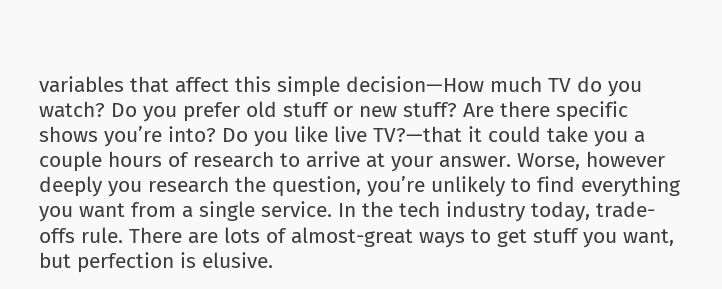variables that affect this simple decision—How much TV do you watch? Do you prefer old stuff or new stuff? Are there specific shows you’re into? Do you like live TV?—that it could take you a couple hours of research to arrive at your answer. Worse, however deeply you research the question, you’re unlikely to find everything you want from a single service. In the tech industry today, trade-offs rule. There are lots of almost-great ways to get stuff you want, but perfection is elusive.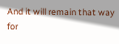And it will remain that way for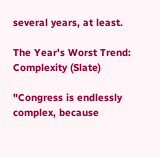several years, at least.

The Year's Worst Trend: Complexity (Slate)

"Congress is endlessly complex, because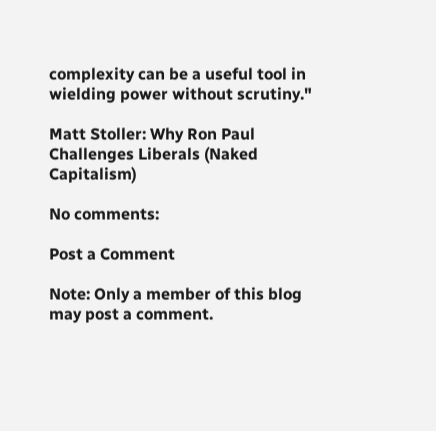complexity can be a useful tool in wielding power without scrutiny."

Matt Stoller: Why Ron Paul Challenges Liberals (Naked Capitalism)

No comments:

Post a Comment

Note: Only a member of this blog may post a comment.